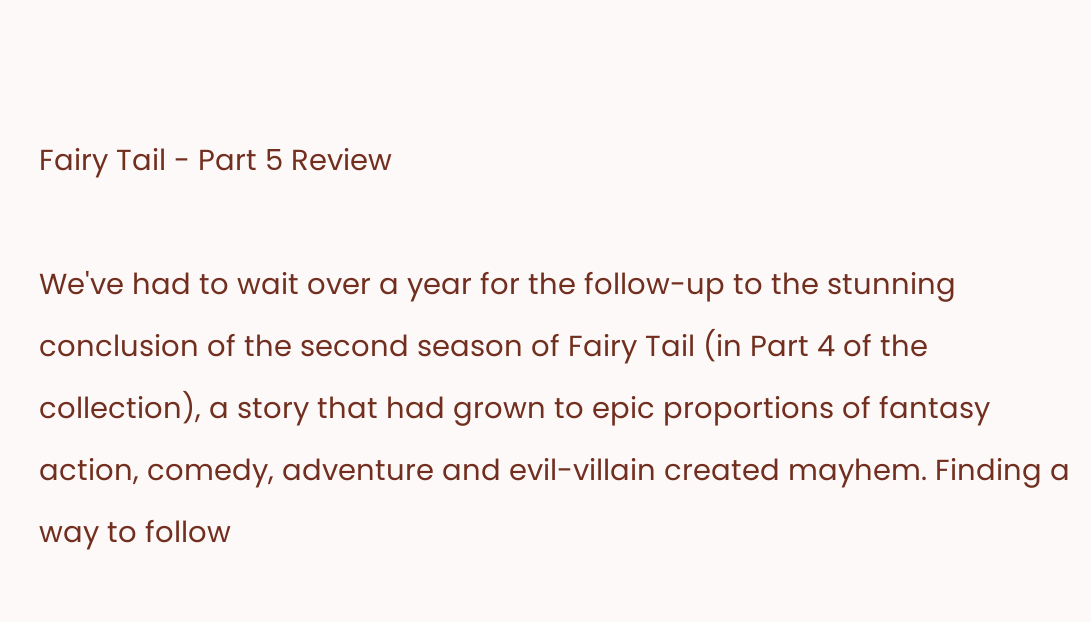Fairy Tail - Part 5 Review

We've had to wait over a year for the follow-up to the stunning conclusion of the second season of Fairy Tail (in Part 4 of the collection), a story that had grown to epic proportions of fantasy action, comedy, adventure and evil-villain created mayhem. Finding a way to follow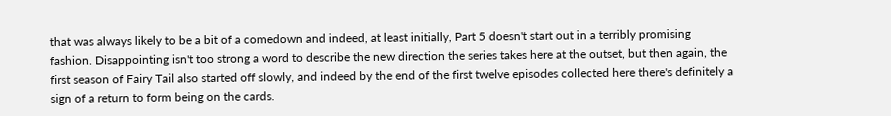that was always likely to be a bit of a comedown and indeed, at least initially, Part 5 doesn't start out in a terribly promising fashion. Disappointing isn't too strong a word to describe the new direction the series takes here at the outset, but then again, the first season of Fairy Tail also started off slowly, and indeed by the end of the first twelve episodes collected here there's definitely a sign of a return to form being on the cards.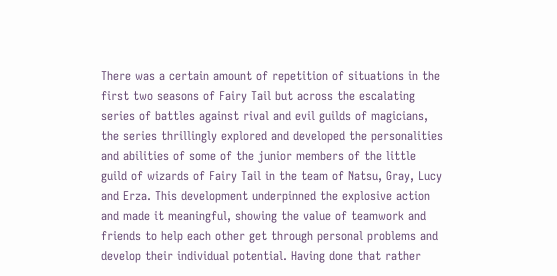There was a certain amount of repetition of situations in the first two seasons of Fairy Tail but across the escalating series of battles against rival and evil guilds of magicians, the series thrillingly explored and developed the personalities and abilities of some of the junior members of the little guild of wizards of Fairy Tail in the team of Natsu, Gray, Lucy and Erza. This development underpinned the explosive action and made it meaningful, showing the value of teamwork and friends to help each other get through personal problems and develop their individual potential. Having done that rather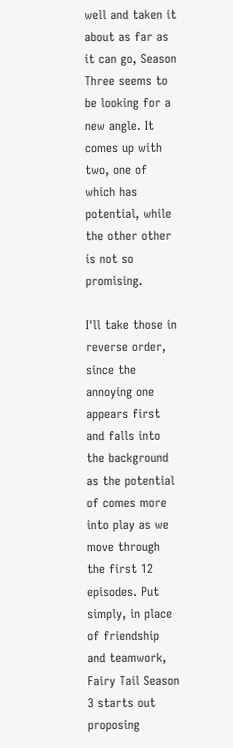well and taken it about as far as it can go, Season Three seems to be looking for a new angle. It comes up with two, one of which has potential, while the other other is not so promising.

I'll take those in reverse order, since the annoying one appears first and falls into the background as the potential of comes more into play as we move through the first 12 episodes. Put simply, in place of friendship and teamwork, Fairy Tail Season 3 starts out proposing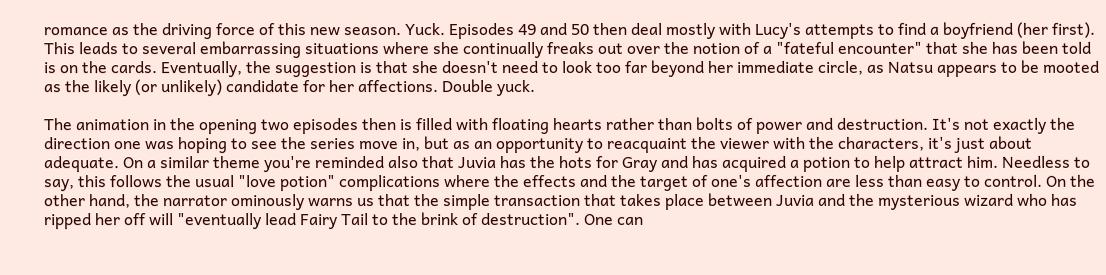romance as the driving force of this new season. Yuck. Episodes 49 and 50 then deal mostly with Lucy's attempts to find a boyfriend (her first). This leads to several embarrassing situations where she continually freaks out over the notion of a "fateful encounter" that she has been told is on the cards. Eventually, the suggestion is that she doesn't need to look too far beyond her immediate circle, as Natsu appears to be mooted as the likely (or unlikely) candidate for her affections. Double yuck.

The animation in the opening two episodes then is filled with floating hearts rather than bolts of power and destruction. It's not exactly the direction one was hoping to see the series move in, but as an opportunity to reacquaint the viewer with the characters, it's just about adequate. On a similar theme you're reminded also that Juvia has the hots for Gray and has acquired a potion to help attract him. Needless to say, this follows the usual "love potion" complications where the effects and the target of one's affection are less than easy to control. On the other hand, the narrator ominously warns us that the simple transaction that takes place between Juvia and the mysterious wizard who has ripped her off will "eventually lead Fairy Tail to the brink of destruction". One can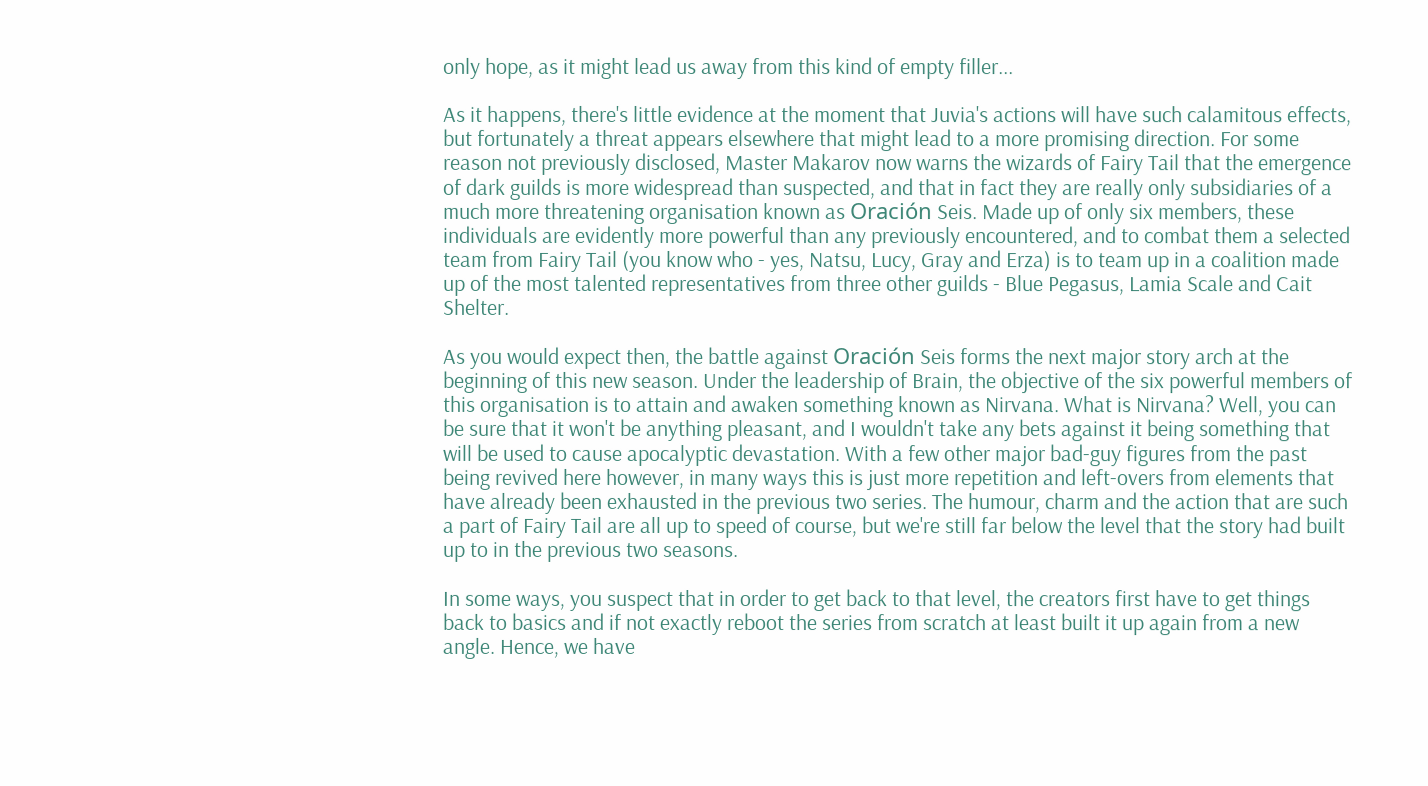only hope, as it might lead us away from this kind of empty filler...

As it happens, there's little evidence at the moment that Juvia's actions will have such calamitous effects, but fortunately a threat appears elsewhere that might lead to a more promising direction. For some reason not previously disclosed, Master Makarov now warns the wizards of Fairy Tail that the emergence of dark guilds is more widespread than suspected, and that in fact they are really only subsidiaries of a much more threatening organisation known as Oración Seis. Made up of only six members, these individuals are evidently more powerful than any previously encountered, and to combat them a selected team from Fairy Tail (you know who - yes, Natsu, Lucy, Gray and Erza) is to team up in a coalition made up of the most talented representatives from three other guilds - Blue Pegasus, Lamia Scale and Cait Shelter.

As you would expect then, the battle against Oración Seis forms the next major story arch at the beginning of this new season. Under the leadership of Brain, the objective of the six powerful members of this organisation is to attain and awaken something known as Nirvana. What is Nirvana? Well, you can be sure that it won't be anything pleasant, and I wouldn't take any bets against it being something that will be used to cause apocalyptic devastation. With a few other major bad-guy figures from the past being revived here however, in many ways this is just more repetition and left-overs from elements that have already been exhausted in the previous two series. The humour, charm and the action that are such a part of Fairy Tail are all up to speed of course, but we're still far below the level that the story had built up to in the previous two seasons.

In some ways, you suspect that in order to get back to that level, the creators first have to get things back to basics and if not exactly reboot the series from scratch at least built it up again from a new angle. Hence, we have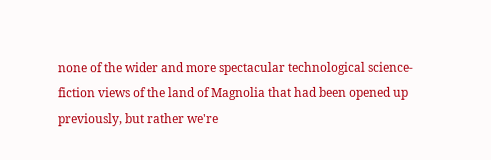none of the wider and more spectacular technological science-fiction views of the land of Magnolia that had been opened up previously, but rather we're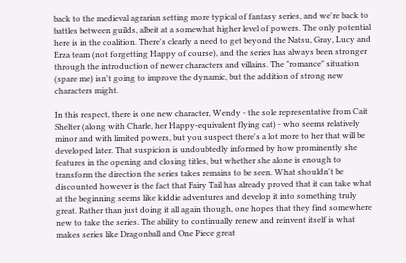back to the medieval agrarian setting more typical of fantasy series, and we're back to battles between guilds, albeit at a somewhat higher level of powers. The only potential here is in the coalition. There's clearly a need to get beyond the Natsu, Gray, Lucy and Erza team (not forgetting Happy of course), and the series has always been stronger through the introduction of newer characters and villains. The "romance" situation (spare me) isn't going to improve the dynamic, but the addition of strong new characters might.

In this respect, there is one new character, Wendy - the sole representative from Cait Shelter (along with Charle, her Happy-equivalent flying cat) - who seems relatively minor and with limited powers, but you suspect there's a lot more to her that will be developed later. That suspicion is undoubtedly informed by how prominently she features in the opening and closing titles, but whether she alone is enough to transform the direction the series takes remains to be seen. What shouldn't be discounted however is the fact that Fairy Tail has already proved that it can take what at the beginning seems like kiddie adventures and develop it into something truly great. Rather than just doing it all again though, one hopes that they find somewhere new to take the series. The ability to continually renew and reinvent itself is what makes series like Dragonball and One Piece great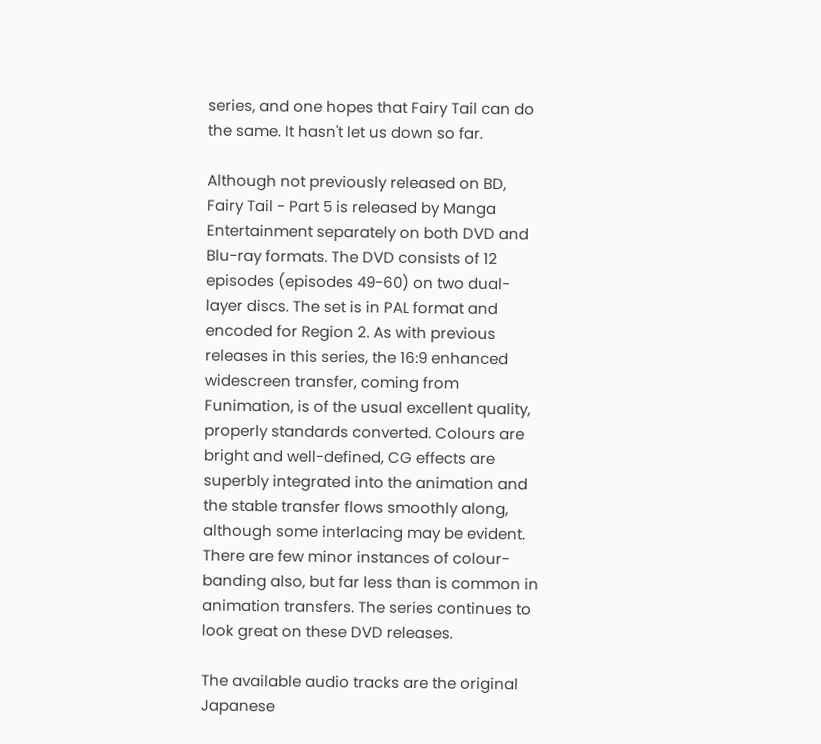series, and one hopes that Fairy Tail can do the same. It hasn't let us down so far.

Although not previously released on BD, Fairy Tail - Part 5 is released by Manga Entertainment separately on both DVD and Blu-ray formats. The DVD consists of 12 episodes (episodes 49-60) on two dual-layer discs. The set is in PAL format and encoded for Region 2. As with previous releases in this series, the 16:9 enhanced widescreen transfer, coming from Funimation, is of the usual excellent quality, properly standards converted. Colours are bright and well-defined, CG effects are superbly integrated into the animation and the stable transfer flows smoothly along, although some interlacing may be evident. There are few minor instances of colour-banding also, but far less than is common in animation transfers. The series continues to look great on these DVD releases.

The available audio tracks are the original Japanese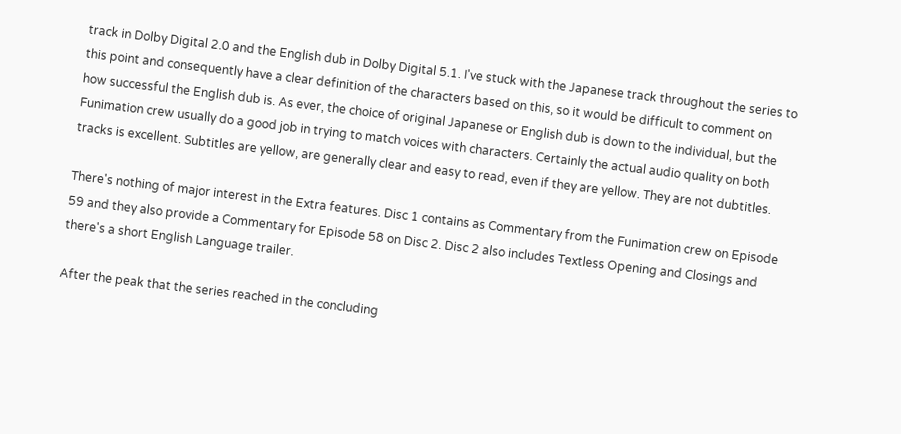track in Dolby Digital 2.0 and the English dub in Dolby Digital 5.1. I've stuck with the Japanese track throughout the series to this point and consequently have a clear definition of the characters based on this, so it would be difficult to comment on how successful the English dub is. As ever, the choice of original Japanese or English dub is down to the individual, but the Funimation crew usually do a good job in trying to match voices with characters. Certainly the actual audio quality on both tracks is excellent. Subtitles are yellow, are generally clear and easy to read, even if they are yellow. They are not dubtitles.

There's nothing of major interest in the Extra features. Disc 1 contains as Commentary from the Funimation crew on Episode 59 and they also provide a Commentary for Episode 58 on Disc 2. Disc 2 also includes Textless Opening and Closings and there's a short English Language trailer.

After the peak that the series reached in the concluding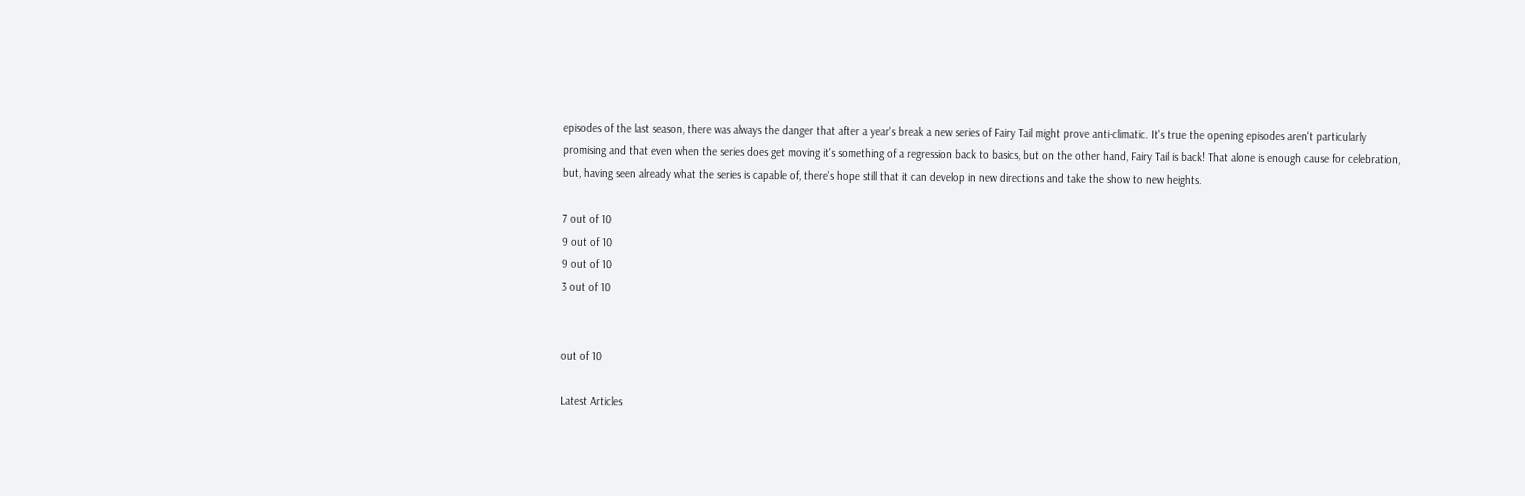episodes of the last season, there was always the danger that after a year's break a new series of Fairy Tail might prove anti-climatic. It's true the opening episodes aren't particularly promising and that even when the series does get moving it's something of a regression back to basics, but on the other hand, Fairy Tail is back! That alone is enough cause for celebration, but, having seen already what the series is capable of, there's hope still that it can develop in new directions and take the show to new heights.

7 out of 10
9 out of 10
9 out of 10
3 out of 10


out of 10

Latest Articles